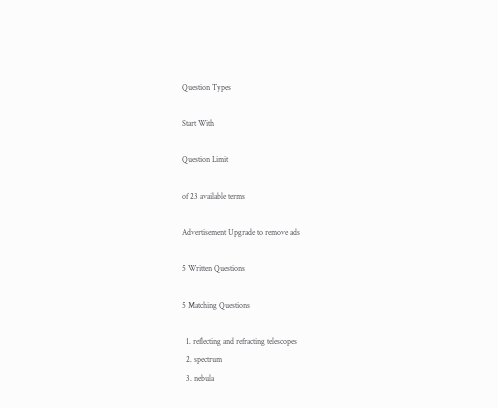Question Types

Start With

Question Limit

of 23 available terms

Advertisement Upgrade to remove ads

5 Written Questions

5 Matching Questions

  1. reflecting and refracting telescopes
  2. spectrum
  3. nebula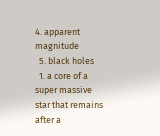4. apparent magnitude
  5. black holes
  1. a core of a super massive star that remains after a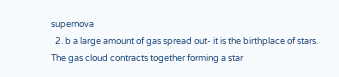supernova
  2. b a large amount of gas spread out- it is the birthplace of stars. The gas cloud contracts together forming a star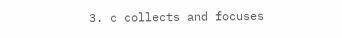3. c collects and focuses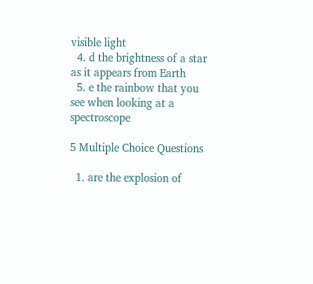visible light
  4. d the brightness of a star as it appears from Earth
  5. e the rainbow that you see when looking at a spectroscope

5 Multiple Choice Questions

  1. are the explosion of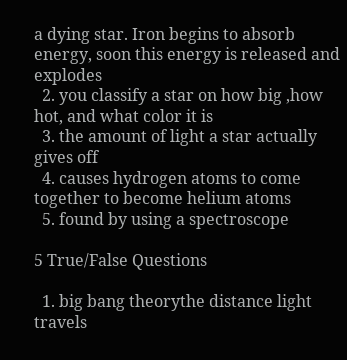a dying star. Iron begins to absorb energy, soon this energy is released and explodes
  2. you classify a star on how big ,how hot, and what color it is
  3. the amount of light a star actually gives off
  4. causes hydrogen atoms to come together to become helium atoms
  5. found by using a spectroscope

5 True/False Questions

  1. big bang theorythe distance light travels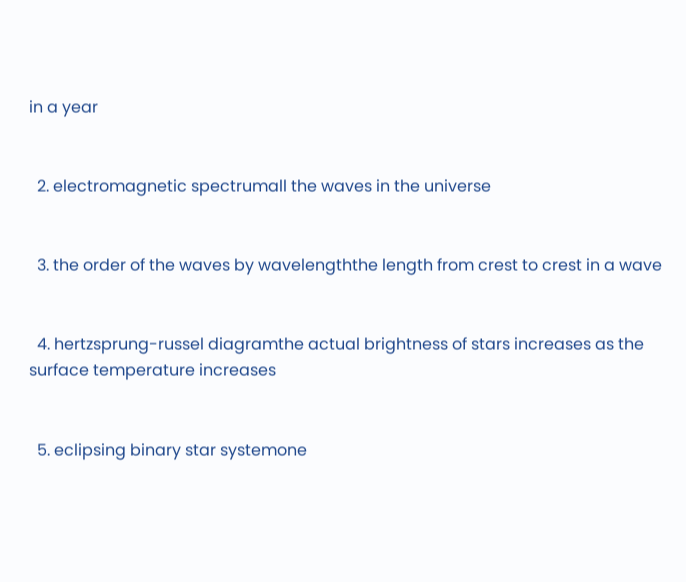in a year


  2. electromagnetic spectrumall the waves in the universe


  3. the order of the waves by wavelengththe length from crest to crest in a wave


  4. hertzsprung-russel diagramthe actual brightness of stars increases as the surface temperature increases


  5. eclipsing binary star systemone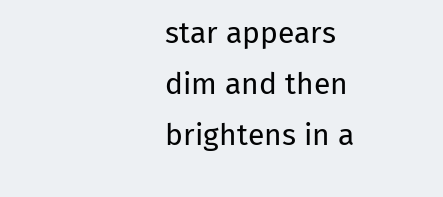star appears dim and then brightens in a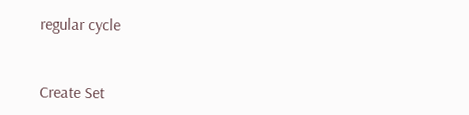regular cycle


Create Set